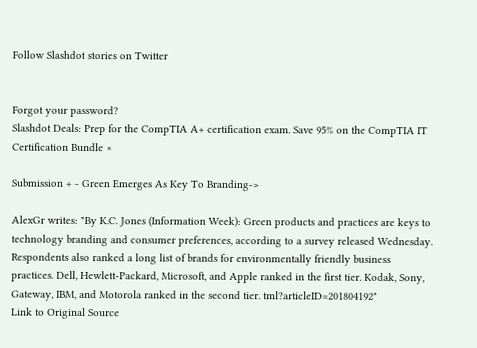Follow Slashdot stories on Twitter


Forgot your password?
Slashdot Deals: Prep for the CompTIA A+ certification exam. Save 95% on the CompTIA IT Certification Bundle ×

Submission + - Green Emerges As Key To Branding->

AlexGr writes: "By K.C. Jones (Information Week): Green products and practices are keys to technology branding and consumer preferences, according to a survey released Wednesday. Respondents also ranked a long list of brands for environmentally friendly business practices. Dell, Hewlett-Packard, Microsoft, and Apple ranked in the first tier. Kodak, Sony, Gateway, IBM, and Motorola ranked in the second tier. tml?articleID=201804192"
Link to Original Source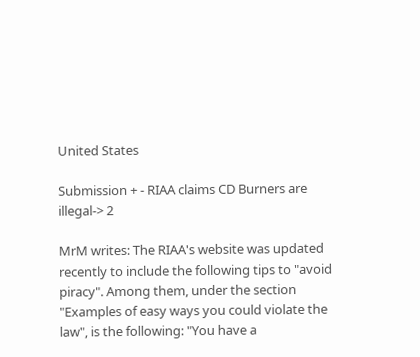United States

Submission + - RIAA claims CD Burners are illegal-> 2

MrM writes: The RIAA's website was updated recently to include the following tips to "avoid piracy". Among them, under the section "Examples of easy ways you could violate the law", is the following: "You have a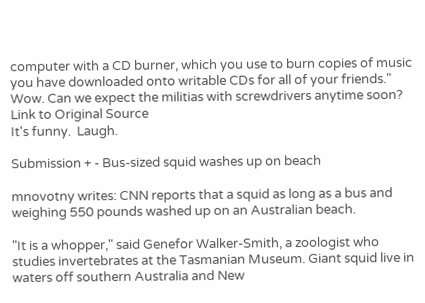computer with a CD burner, which you use to burn copies of music you have downloaded onto writable CDs for all of your friends." Wow. Can we expect the militias with screwdrivers anytime soon?
Link to Original Source
It's funny.  Laugh.

Submission + - Bus-sized squid washes up on beach

mnovotny writes: CNN reports that a squid as long as a bus and weighing 550 pounds washed up on an Australian beach.

"It is a whopper," said Genefor Walker-Smith, a zoologist who studies invertebrates at the Tasmanian Museum. Giant squid live in waters off southern Australia and New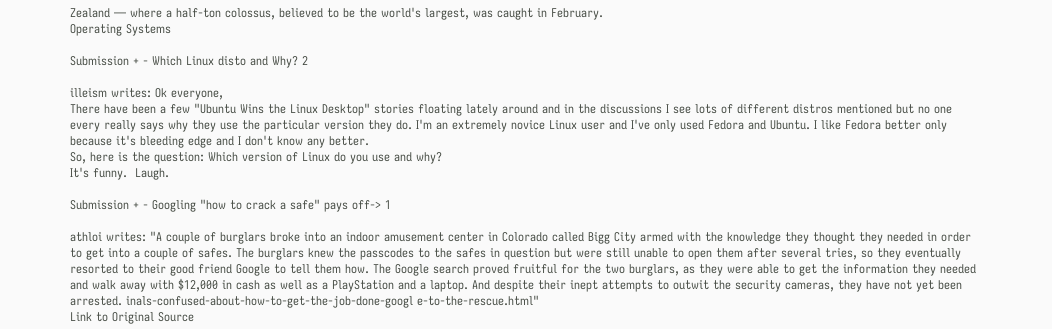Zealand — where a half-ton colossus, believed to be the world's largest, was caught in February.
Operating Systems

Submission + - Which Linux disto and Why? 2

illeism writes: Ok everyone,
There have been a few "Ubuntu Wins the Linux Desktop" stories floating lately around and in the discussions I see lots of different distros mentioned but no one every really says why they use the particular version they do. I'm an extremely novice Linux user and I've only used Fedora and Ubuntu. I like Fedora better only because it's bleeding edge and I don't know any better.
So, here is the question: Which version of Linux do you use and why?
It's funny.  Laugh.

Submission + - Googling "how to crack a safe" pays off-> 1

athloi writes: "A couple of burglars broke into an indoor amusement center in Colorado called Bigg City armed with the knowledge they thought they needed in order to get into a couple of safes. The burglars knew the passcodes to the safes in question but were still unable to open them after several tries, so they eventually resorted to their good friend Google to tell them how. The Google search proved fruitful for the two burglars, as they were able to get the information they needed and walk away with $12,000 in cash as well as a PlayStation and a laptop. And despite their inept attempts to outwit the security cameras, they have not yet been arrested. inals-confused-about-how-to-get-the-job-done-googl e-to-the-rescue.html"
Link to Original Source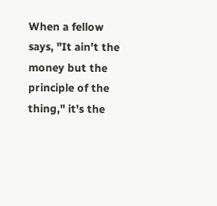When a fellow says, "It ain't the money but the principle of the thing," it's the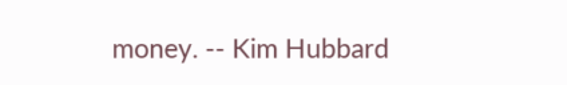money. -- Kim Hubbard